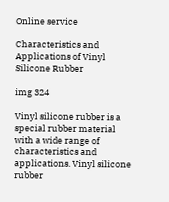Online service

Characteristics and Applications of Vinyl Silicone Rubber

img 324

Vinyl silicone rubber is a special rubber material with a wide range of characteristics and applications. Vinyl silicone rubber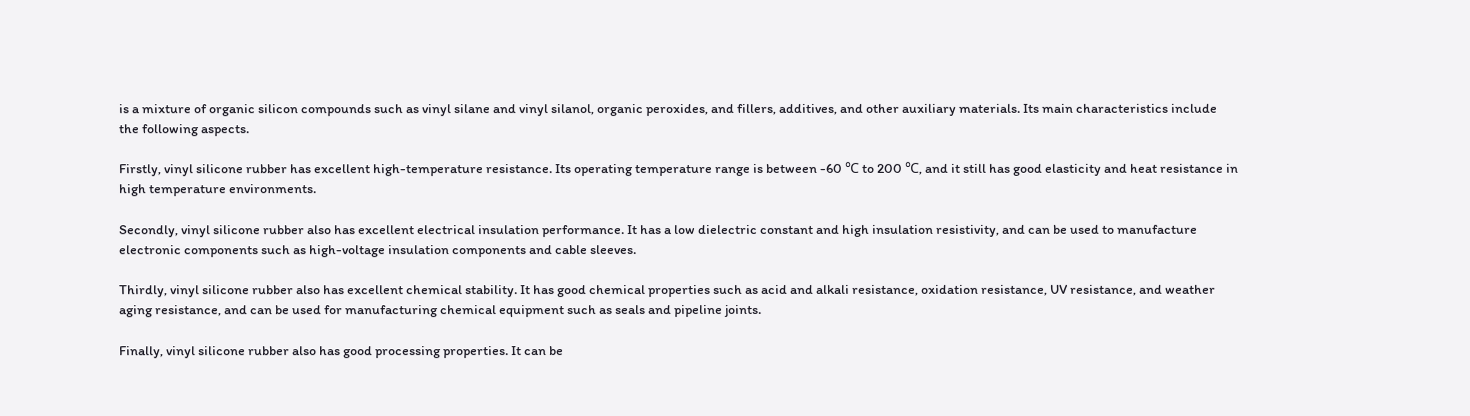is a mixture of organic silicon compounds such as vinyl silane and vinyl silanol, organic peroxides, and fillers, additives, and other auxiliary materials. Its main characteristics include the following aspects.

Firstly, vinyl silicone rubber has excellent high-temperature resistance. Its operating temperature range is between -60 ℃ to 200 ℃, and it still has good elasticity and heat resistance in high temperature environments.

Secondly, vinyl silicone rubber also has excellent electrical insulation performance. It has a low dielectric constant and high insulation resistivity, and can be used to manufacture electronic components such as high-voltage insulation components and cable sleeves.

Thirdly, vinyl silicone rubber also has excellent chemical stability. It has good chemical properties such as acid and alkali resistance, oxidation resistance, UV resistance, and weather aging resistance, and can be used for manufacturing chemical equipment such as seals and pipeline joints.

Finally, vinyl silicone rubber also has good processing properties. It can be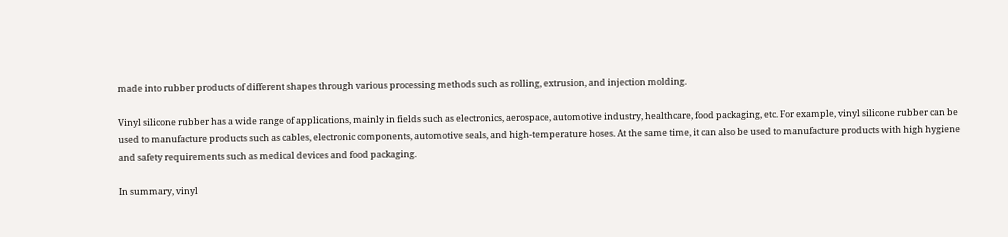made into rubber products of different shapes through various processing methods such as rolling, extrusion, and injection molding.

Vinyl silicone rubber has a wide range of applications, mainly in fields such as electronics, aerospace, automotive industry, healthcare, food packaging, etc. For example, vinyl silicone rubber can be used to manufacture products such as cables, electronic components, automotive seals, and high-temperature hoses. At the same time, it can also be used to manufacture products with high hygiene and safety requirements such as medical devices and food packaging.

In summary, vinyl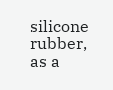silicone rubber, as a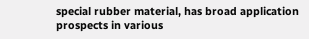special rubber material, has broad application prospects in various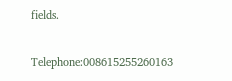fields.

Telephone:008615255260163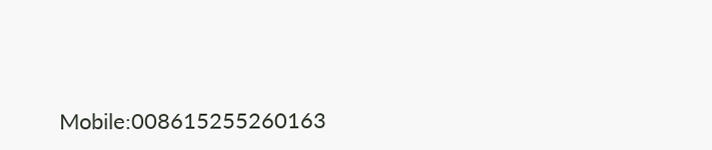Mobile:008615255260163